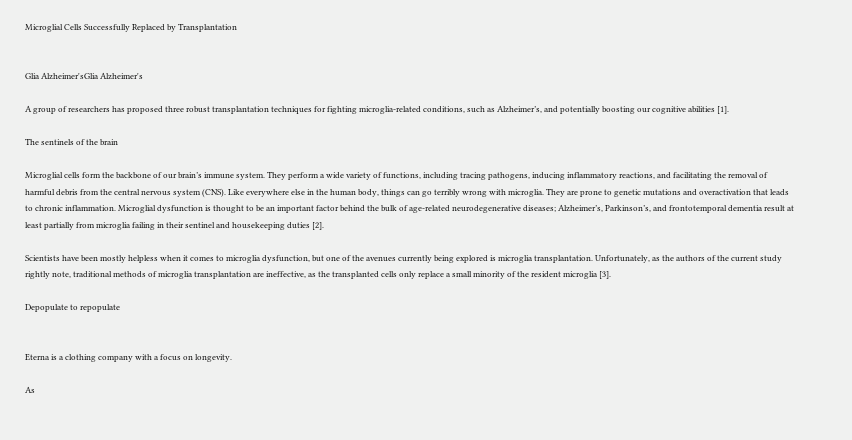Microglial Cells Successfully Replaced by Transplantation


Glia Alzheimer'sGlia Alzheimer's

A group of researchers has proposed three robust transplantation techniques for fighting microglia-related conditions, such as Alzheimer’s, and potentially boosting our cognitive abilities [1].

The sentinels of the brain

Microglial cells form the backbone of our brain’s immune system. They perform a wide variety of functions, including tracing pathogens, inducing inflammatory reactions, and facilitating the removal of harmful debris from the central nervous system (CNS). Like everywhere else in the human body, things can go terribly wrong with microglia. They are prone to genetic mutations and overactivation that leads to chronic inflammation. Microglial dysfunction is thought to be an important factor behind the bulk of age-related neurodegenerative diseases; Alzheimer’s, Parkinson’s, and frontotemporal dementia result at least partially from microglia failing in their sentinel and housekeeping duties [2].

Scientists have been mostly helpless when it comes to microglia dysfunction, but one of the avenues currently being explored is microglia transplantation. Unfortunately, as the authors of the current study rightly note, traditional methods of microglia transplantation are ineffective, as the transplanted cells only replace a small minority of the resident microglia [3].

Depopulate to repopulate


Eterna is a clothing company with a focus on longevity.

As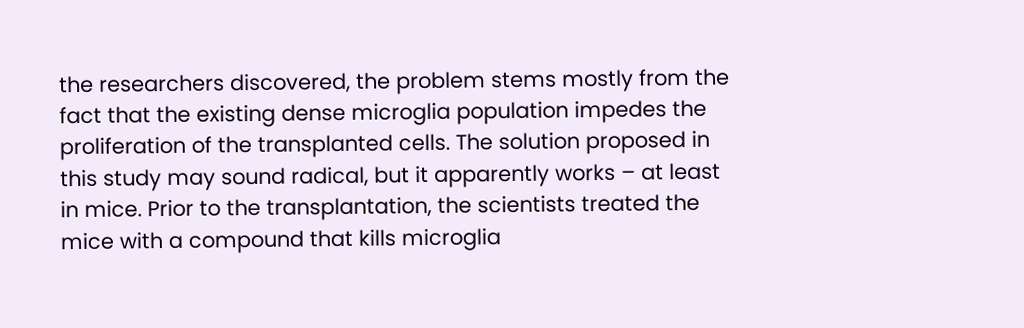the researchers discovered, the problem stems mostly from the fact that the existing dense microglia population impedes the proliferation of the transplanted cells. The solution proposed in this study may sound radical, but it apparently works – at least in mice. Prior to the transplantation, the scientists treated the mice with a compound that kills microglia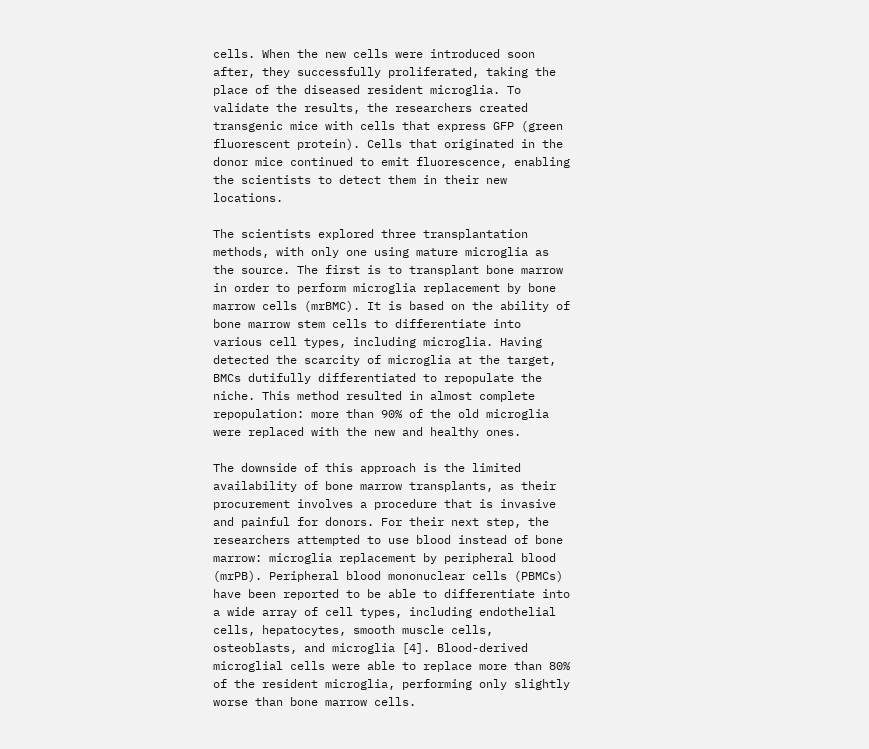cells. When the new cells were introduced soon after, they successfully proliferated, taking the place of the diseased resident microglia. To validate the results, the researchers created transgenic mice with cells that express GFP (green fluorescent protein). Cells that originated in the donor mice continued to emit fluorescence, enabling the scientists to detect them in their new locations.

The scientists explored three transplantation methods, with only one using mature microglia as the source. The first is to transplant bone marrow in order to perform microglia replacement by bone marrow cells (mrBMC). It is based on the ability of bone marrow stem cells to differentiate into various cell types, including microglia. Having detected the scarcity of microglia at the target, BMCs dutifully differentiated to repopulate the niche. This method resulted in almost complete repopulation: more than 90% of the old microglia were replaced with the new and healthy ones.

The downside of this approach is the limited availability of bone marrow transplants, as their procurement involves a procedure that is invasive and painful for donors. For their next step, the researchers attempted to use blood instead of bone marrow: microglia replacement by peripheral blood (mrPB). Peripheral blood mononuclear cells (PBMCs) have been reported to be able to differentiate into a wide array of cell types, including endothelial cells, hepatocytes, smooth muscle cells, osteoblasts, and microglia [4]. Blood-derived microglial cells were able to replace more than 80% of the resident microglia, performing only slightly worse than bone marrow cells.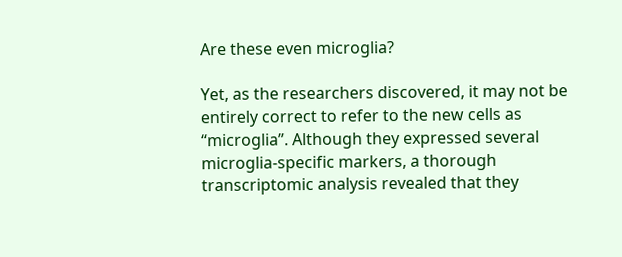Are these even microglia?

Yet, as the researchers discovered, it may not be entirely correct to refer to the new cells as “microglia”. Although they expressed several microglia-specific markers, a thorough transcriptomic analysis revealed that they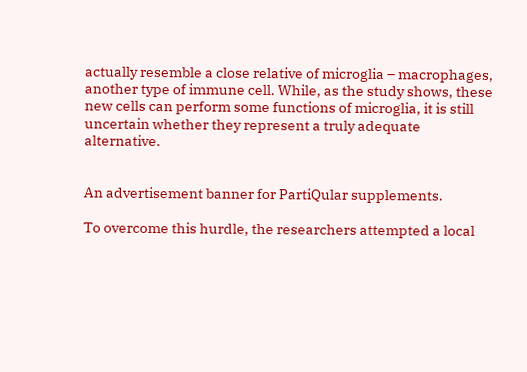actually resemble a close relative of microglia – macrophages, another type of immune cell. While, as the study shows, these new cells can perform some functions of microglia, it is still uncertain whether they represent a truly adequate alternative.


An advertisement banner for PartiQular supplements.

To overcome this hurdle, the researchers attempted a local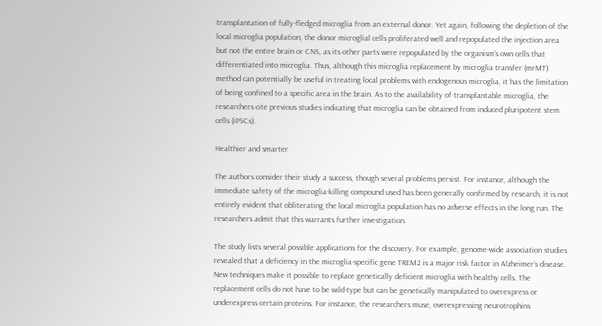transplantation of fully-fledged microglia from an external donor. Yet again, following the depletion of the local microglia population, the donor microglial cells proliferated well and repopulated the injection area but not the entire brain or CNS, as its other parts were repopulated by the organism’s own cells that differentiated into microglia. Thus, although this microglia replacement by microglia transfer (mrMT) method can potentially be useful in treating local problems with endogenous microglia, it has the limitation of being confined to a specific area in the brain. As to the availability of transplantable microglia, the researchers cite previous studies indicating that microglia can be obtained from induced pluripotent stem cells (iPSCs).

Healthier and smarter

The authors consider their study a success, though several problems persist. For instance, although the immediate safety of the microglia-killing compound used has been generally confirmed by research, it is not entirely evident that obliterating the local microglia population has no adverse effects in the long run. The researchers admit that this warrants further investigation.

The study lists several possible applications for the discovery. For example, genome-wide association studies revealed that a deficiency in the microglia-specific gene TREM2 is a major risk factor in Alzheimer’s disease. New techniques make it possible to replace genetically deficient microglia with healthy cells. The replacement cells do not have to be wild-type but can be genetically manipulated to overexpress or underexpress certain proteins. For instance, the researchers muse, overexpressing neurotrophins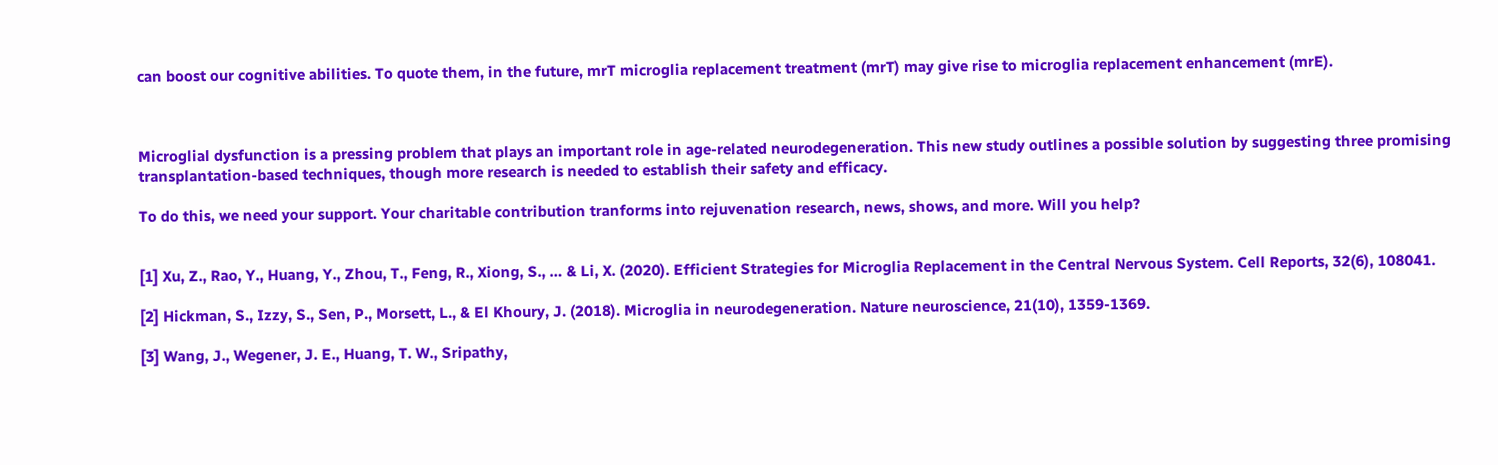can boost our cognitive abilities. To quote them, in the future, mrT microglia replacement treatment (mrT) may give rise to microglia replacement enhancement (mrE).



Microglial dysfunction is a pressing problem that plays an important role in age-related neurodegeneration. This new study outlines a possible solution by suggesting three promising transplantation-based techniques, though more research is needed to establish their safety and efficacy.

To do this, we need your support. Your charitable contribution tranforms into rejuvenation research, news, shows, and more. Will you help?


[1] Xu, Z., Rao, Y., Huang, Y., Zhou, T., Feng, R., Xiong, S., … & Li, X. (2020). Efficient Strategies for Microglia Replacement in the Central Nervous System. Cell Reports, 32(6), 108041.

[2] Hickman, S., Izzy, S., Sen, P., Morsett, L., & El Khoury, J. (2018). Microglia in neurodegeneration. Nature neuroscience, 21(10), 1359-1369.

[3] Wang, J., Wegener, J. E., Huang, T. W., Sripathy,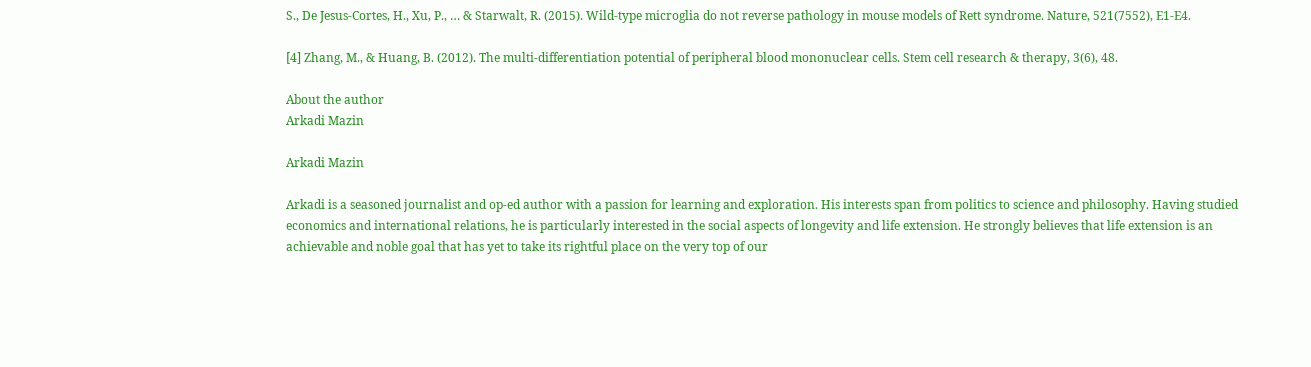S., De Jesus-Cortes, H., Xu, P., … & Starwalt, R. (2015). Wild-type microglia do not reverse pathology in mouse models of Rett syndrome. Nature, 521(7552), E1-E4.

[4] Zhang, M., & Huang, B. (2012). The multi-differentiation potential of peripheral blood mononuclear cells. Stem cell research & therapy, 3(6), 48.

About the author
Arkadi Mazin

Arkadi Mazin

Arkadi is a seasoned journalist and op-ed author with a passion for learning and exploration. His interests span from politics to science and philosophy. Having studied economics and international relations, he is particularly interested in the social aspects of longevity and life extension. He strongly believes that life extension is an achievable and noble goal that has yet to take its rightful place on the very top of our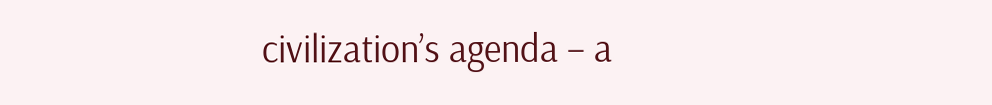civilization’s agenda – a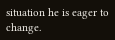situation he is eager to change.